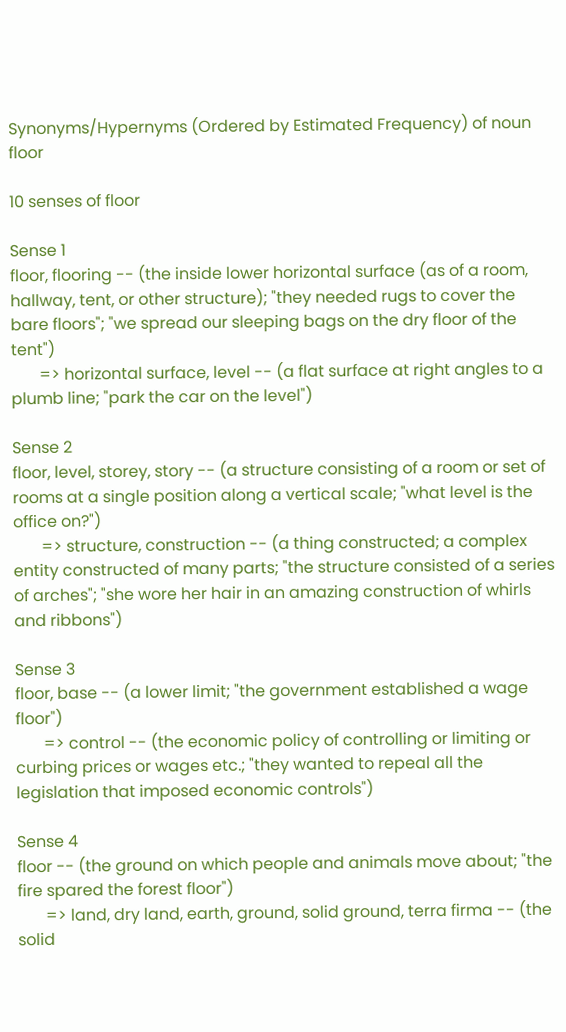Synonyms/Hypernyms (Ordered by Estimated Frequency) of noun floor

10 senses of floor

Sense 1
floor, flooring -- (the inside lower horizontal surface (as of a room, hallway, tent, or other structure); "they needed rugs to cover the bare floors"; "we spread our sleeping bags on the dry floor of the tent")
       => horizontal surface, level -- (a flat surface at right angles to a plumb line; "park the car on the level")

Sense 2
floor, level, storey, story -- (a structure consisting of a room or set of rooms at a single position along a vertical scale; "what level is the office on?")
       => structure, construction -- (a thing constructed; a complex entity constructed of many parts; "the structure consisted of a series of arches"; "she wore her hair in an amazing construction of whirls and ribbons")

Sense 3
floor, base -- (a lower limit; "the government established a wage floor")
       => control -- (the economic policy of controlling or limiting or curbing prices or wages etc.; "they wanted to repeal all the legislation that imposed economic controls")

Sense 4
floor -- (the ground on which people and animals move about; "the fire spared the forest floor")
       => land, dry land, earth, ground, solid ground, terra firma -- (the solid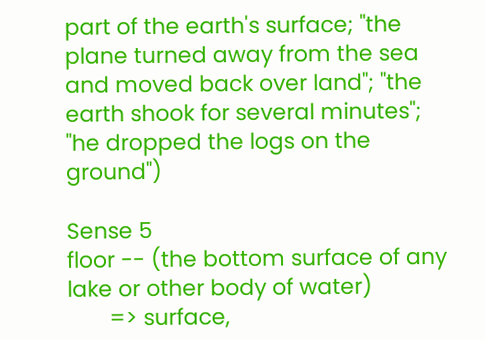part of the earth's surface; "the plane turned away from the sea and moved back over land"; "the earth shook for several minutes"; "he dropped the logs on the ground")

Sense 5
floor -- (the bottom surface of any lake or other body of water)
       => surface,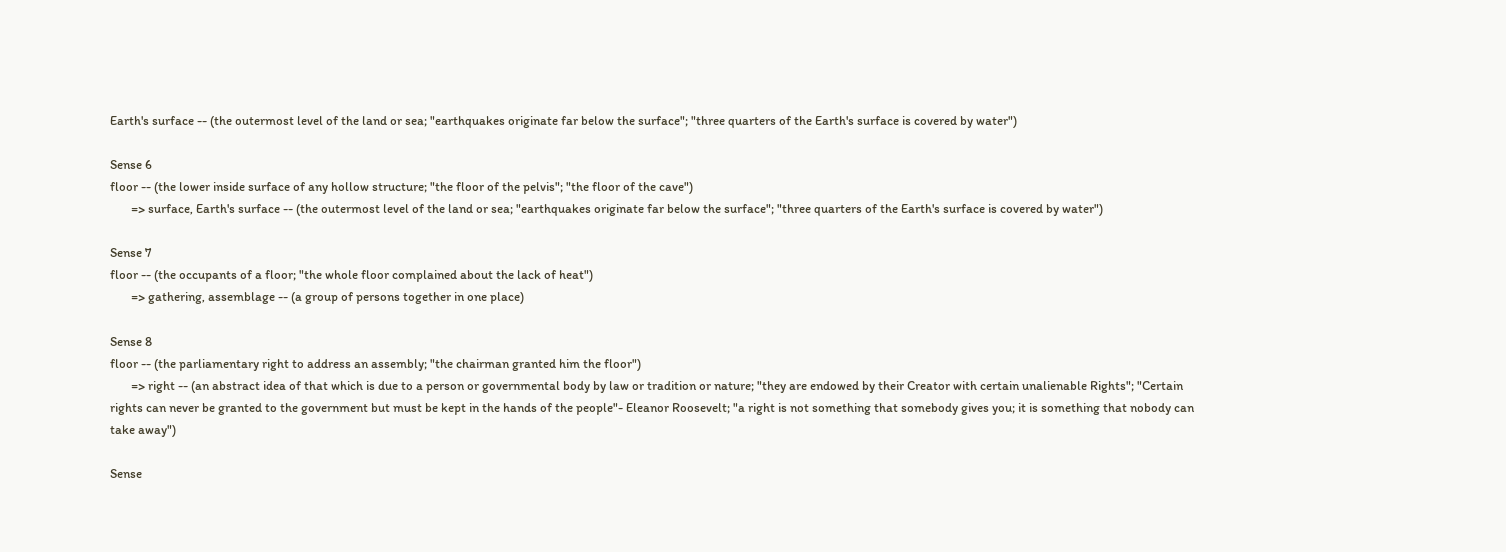Earth's surface -- (the outermost level of the land or sea; "earthquakes originate far below the surface"; "three quarters of the Earth's surface is covered by water")

Sense 6
floor -- (the lower inside surface of any hollow structure; "the floor of the pelvis"; "the floor of the cave")
       => surface, Earth's surface -- (the outermost level of the land or sea; "earthquakes originate far below the surface"; "three quarters of the Earth's surface is covered by water")

Sense 7
floor -- (the occupants of a floor; "the whole floor complained about the lack of heat")
       => gathering, assemblage -- (a group of persons together in one place)

Sense 8
floor -- (the parliamentary right to address an assembly; "the chairman granted him the floor")
       => right -- (an abstract idea of that which is due to a person or governmental body by law or tradition or nature; "they are endowed by their Creator with certain unalienable Rights"; "Certain rights can never be granted to the government but must be kept in the hands of the people"- Eleanor Roosevelt; "a right is not something that somebody gives you; it is something that nobody can take away")

Sense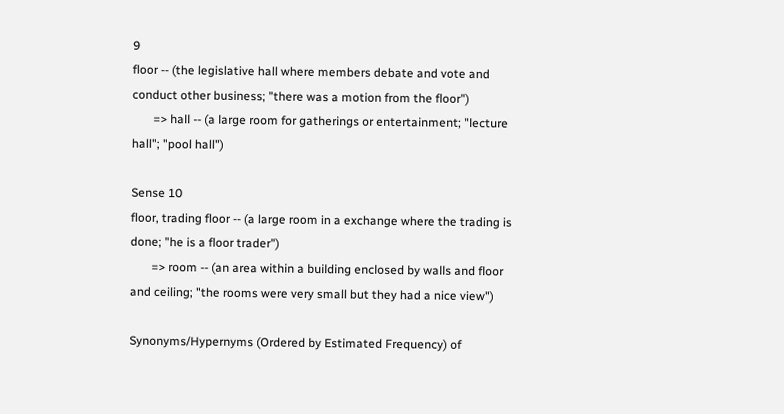9
floor -- (the legislative hall where members debate and vote and conduct other business; "there was a motion from the floor")
       => hall -- (a large room for gatherings or entertainment; "lecture hall"; "pool hall")

Sense 10
floor, trading floor -- (a large room in a exchange where the trading is done; "he is a floor trader")
       => room -- (an area within a building enclosed by walls and floor and ceiling; "the rooms were very small but they had a nice view")

Synonyms/Hypernyms (Ordered by Estimated Frequency) of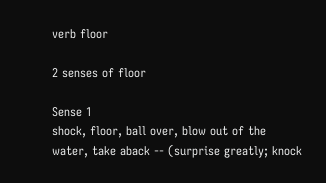verb floor

2 senses of floor

Sense 1
shock, floor, ball over, blow out of the water, take aback -- (surprise greatly; knock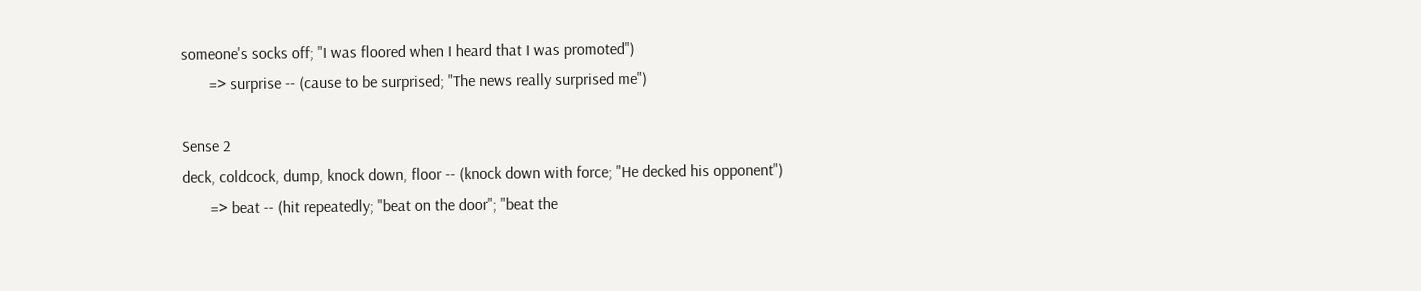someone's socks off; "I was floored when I heard that I was promoted")
       => surprise -- (cause to be surprised; "The news really surprised me")

Sense 2
deck, coldcock, dump, knock down, floor -- (knock down with force; "He decked his opponent")
       => beat -- (hit repeatedly; "beat on the door"; "beat the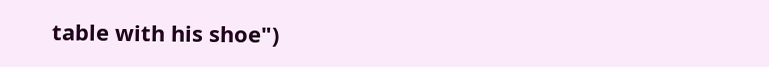table with his shoe")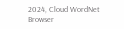2024, Cloud WordNet Browser